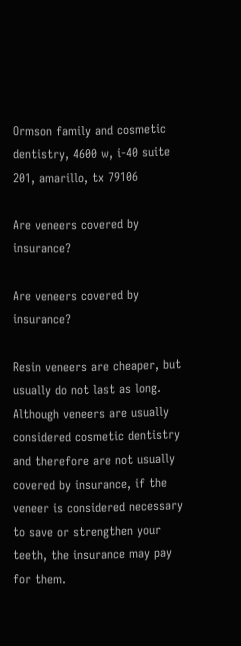Ormson family and cosmetic dentistry, 4600 w, i-40 suite 201, amarillo, tx 79106

Are veneers covered by insurance?

Are veneers covered by insurance?

Resin veneers are cheaper, but usually do not last as long. Although veneers are usually considered cosmetic dentistry and therefore are not usually covered by insurance, if the veneer is considered necessary to save or strengthen your teeth, the insurance may pay for them.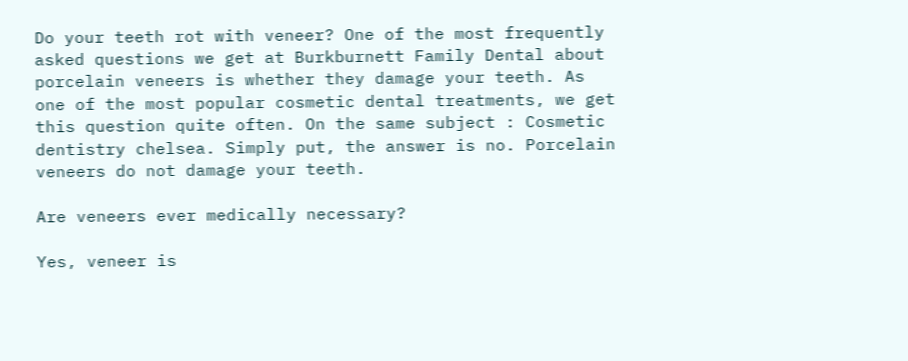Do your teeth rot with veneer? One of the most frequently asked questions we get at Burkburnett Family Dental about porcelain veneers is whether they damage your teeth. As one of the most popular cosmetic dental treatments, we get this question quite often. On the same subject : Cosmetic dentistry chelsea. Simply put, the answer is no. Porcelain veneers do not damage your teeth.

Are veneers ever medically necessary?

Yes, veneer is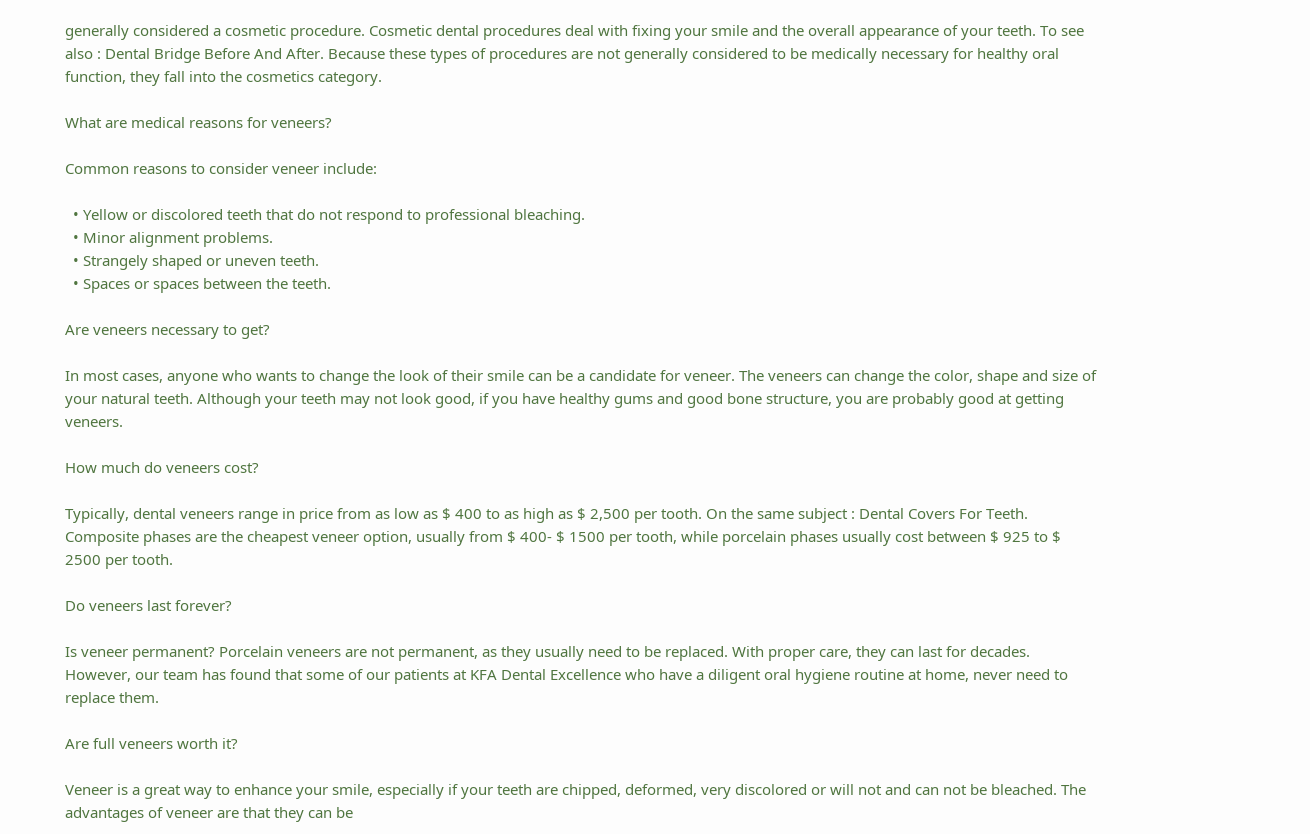generally considered a cosmetic procedure. Cosmetic dental procedures deal with fixing your smile and the overall appearance of your teeth. To see also : Dental Bridge Before And After. Because these types of procedures are not generally considered to be medically necessary for healthy oral function, they fall into the cosmetics category.

What are medical reasons for veneers?

Common reasons to consider veneer include:

  • Yellow or discolored teeth that do not respond to professional bleaching.
  • Minor alignment problems.
  • Strangely shaped or uneven teeth.
  • Spaces or spaces between the teeth.

Are veneers necessary to get?

In most cases, anyone who wants to change the look of their smile can be a candidate for veneer. The veneers can change the color, shape and size of your natural teeth. Although your teeth may not look good, if you have healthy gums and good bone structure, you are probably good at getting veneers.

How much do veneers cost?

Typically, dental veneers range in price from as low as $ 400 to as high as $ 2,500 per tooth. On the same subject : Dental Covers For Teeth. Composite phases are the cheapest veneer option, usually from $ 400- $ 1500 per tooth, while porcelain phases usually cost between $ 925 to $ 2500 per tooth.

Do veneers last forever?

Is veneer permanent? Porcelain veneers are not permanent, as they usually need to be replaced. With proper care, they can last for decades. However, our team has found that some of our patients at KFA Dental Excellence who have a diligent oral hygiene routine at home, never need to replace them.

Are full veneers worth it?

Veneer is a great way to enhance your smile, especially if your teeth are chipped, deformed, very discolored or will not and can not be bleached. The advantages of veneer are that they can be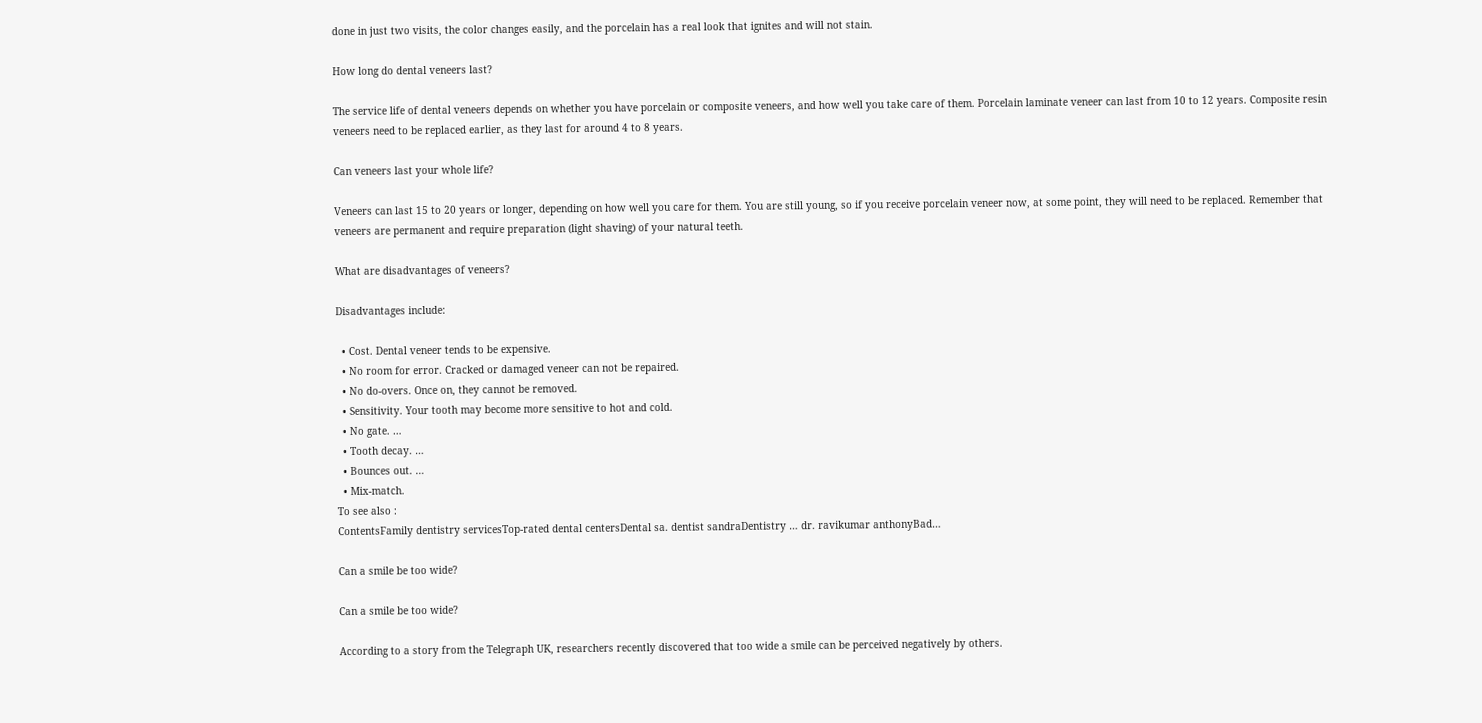done in just two visits, the color changes easily, and the porcelain has a real look that ignites and will not stain.

How long do dental veneers last?

The service life of dental veneers depends on whether you have porcelain or composite veneers, and how well you take care of them. Porcelain laminate veneer can last from 10 to 12 years. Composite resin veneers need to be replaced earlier, as they last for around 4 to 8 years.

Can veneers last your whole life?

Veneers can last 15 to 20 years or longer, depending on how well you care for them. You are still young, so if you receive porcelain veneer now, at some point, they will need to be replaced. Remember that veneers are permanent and require preparation (light shaving) of your natural teeth.

What are disadvantages of veneers?

Disadvantages include:

  • Cost. Dental veneer tends to be expensive.
  • No room for error. Cracked or damaged veneer can not be repaired.
  • No do-overs. Once on, they cannot be removed.
  • Sensitivity. Your tooth may become more sensitive to hot and cold.
  • No gate. …
  • Tooth decay. …
  • Bounces out. …
  • Mix-match.
To see also :
ContentsFamily dentistry servicesTop-rated dental centersDental sa. dentist sandraDentistry … dr. ravikumar anthonyBad…

Can a smile be too wide?

Can a smile be too wide?

According to a story from the Telegraph UK, researchers recently discovered that too wide a smile can be perceived negatively by others.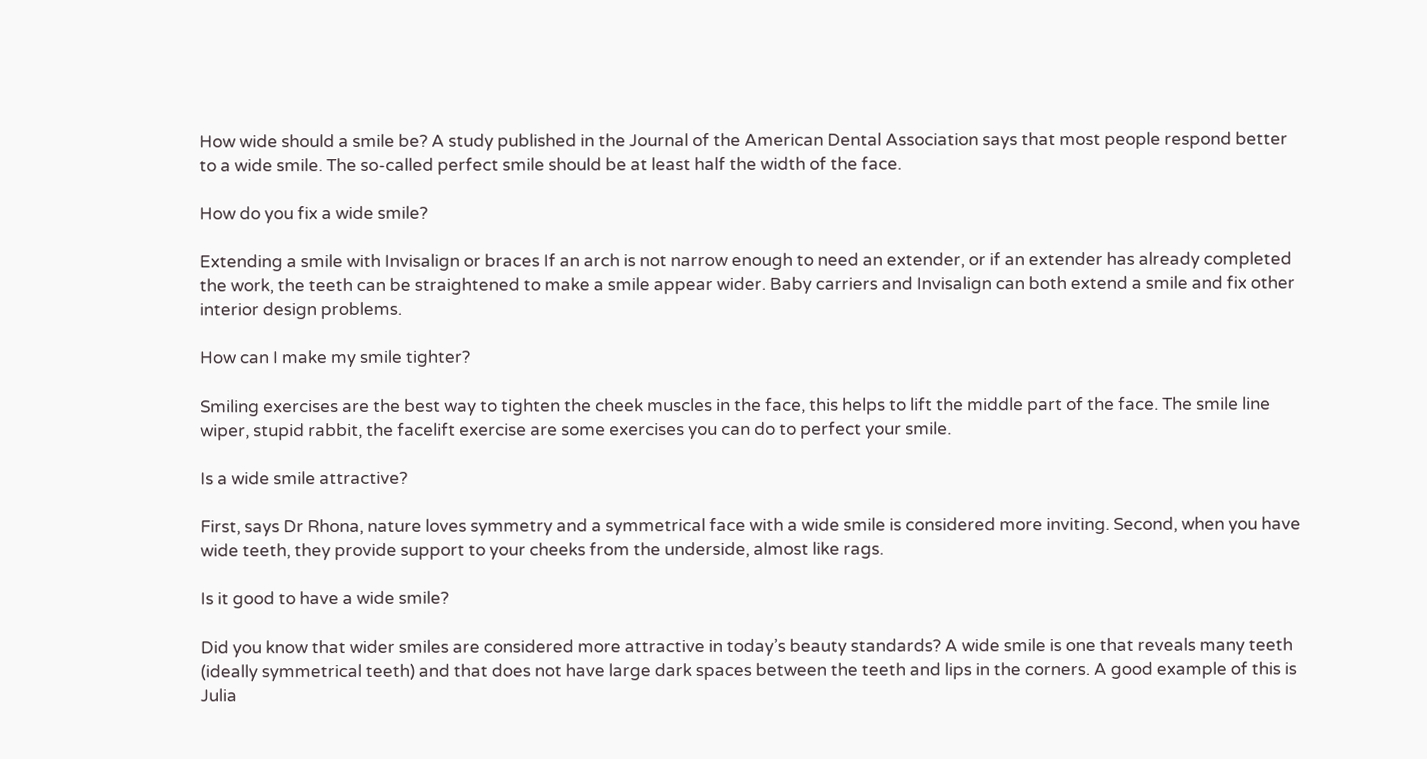How wide should a smile be? A study published in the Journal of the American Dental Association says that most people respond better to a wide smile. The so-called perfect smile should be at least half the width of the face.

How do you fix a wide smile?

Extending a smile with Invisalign or braces If an arch is not narrow enough to need an extender, or if an extender has already completed the work, the teeth can be straightened to make a smile appear wider. Baby carriers and Invisalign can both extend a smile and fix other interior design problems.

How can I make my smile tighter?

Smiling exercises are the best way to tighten the cheek muscles in the face, this helps to lift the middle part of the face. The smile line wiper, stupid rabbit, the facelift exercise are some exercises you can do to perfect your smile.

Is a wide smile attractive?

First, says Dr Rhona, nature loves symmetry and a symmetrical face with a wide smile is considered more inviting. Second, when you have wide teeth, they provide support to your cheeks from the underside, almost like rags.

Is it good to have a wide smile?

Did you know that wider smiles are considered more attractive in today’s beauty standards? A wide smile is one that reveals many teeth (ideally symmetrical teeth) and that does not have large dark spaces between the teeth and lips in the corners. A good example of this is Julia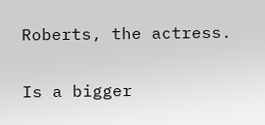Roberts, the actress.

Is a bigger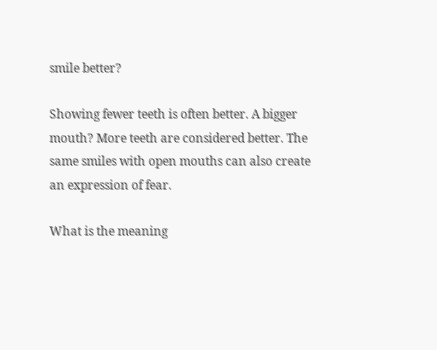smile better?

Showing fewer teeth is often better. A bigger mouth? More teeth are considered better. The same smiles with open mouths can also create an expression of fear.

What is the meaning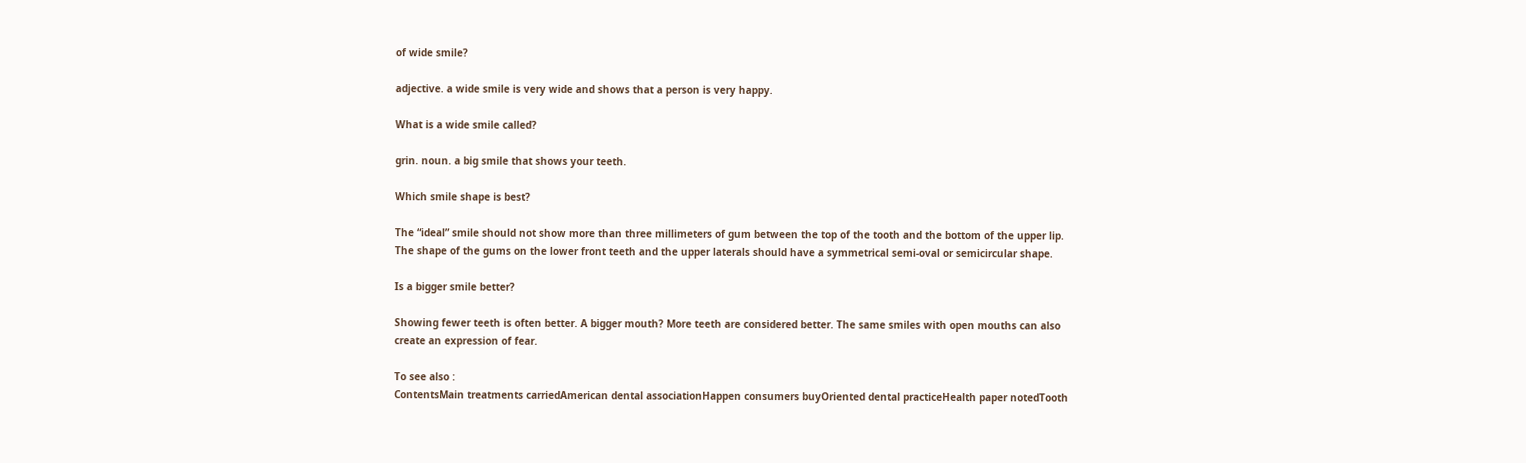of wide smile?

adjective. a wide smile is very wide and shows that a person is very happy.

What is a wide smile called?

grin. noun. a big smile that shows your teeth.

Which smile shape is best?

The “ideal” smile should not show more than three millimeters of gum between the top of the tooth and the bottom of the upper lip. The shape of the gums on the lower front teeth and the upper laterals should have a symmetrical semi-oval or semicircular shape.

Is a bigger smile better?

Showing fewer teeth is often better. A bigger mouth? More teeth are considered better. The same smiles with open mouths can also create an expression of fear.

To see also :
ContentsMain treatments carriedAmerican dental associationHappen consumers buyOriented dental practiceHealth paper notedTooth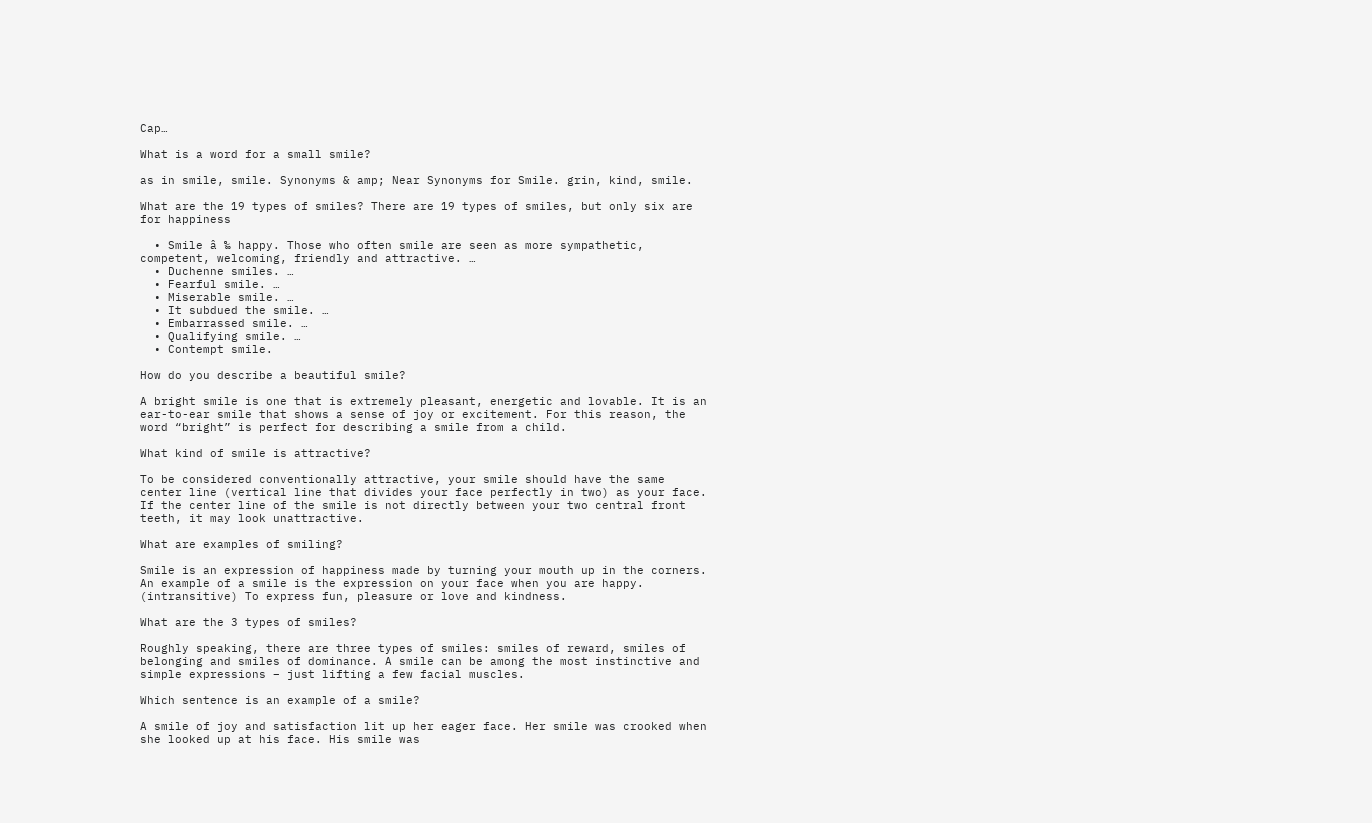Cap…

What is a word for a small smile?

as in smile, smile. Synonyms & amp; Near Synonyms for Smile. grin, kind, smile.

What are the 19 types of smiles? There are 19 types of smiles, but only six are for happiness

  • Smile â ‰ happy. Those who often smile are seen as more sympathetic, competent, welcoming, friendly and attractive. …
  • Duchenne smiles. …
  • Fearful smile. …
  • Miserable smile. …
  • It subdued the smile. …
  • Embarrassed smile. …
  • Qualifying smile. …
  • Contempt smile.

How do you describe a beautiful smile?

A bright smile is one that is extremely pleasant, energetic and lovable. It is an ear-to-ear smile that shows a sense of joy or excitement. For this reason, the word “bright” is perfect for describing a smile from a child.

What kind of smile is attractive?

To be considered conventionally attractive, your smile should have the same center line (vertical line that divides your face perfectly in two) as your face. If the center line of the smile is not directly between your two central front teeth, it may look unattractive.

What are examples of smiling?

Smile is an expression of happiness made by turning your mouth up in the corners. An example of a smile is the expression on your face when you are happy. (intransitive) To express fun, pleasure or love and kindness.

What are the 3 types of smiles?

Roughly speaking, there are three types of smiles: smiles of reward, smiles of belonging and smiles of dominance. A smile can be among the most instinctive and simple expressions – just lifting a few facial muscles.

Which sentence is an example of a smile?

A smile of joy and satisfaction lit up her eager face. Her smile was crooked when she looked up at his face. His smile was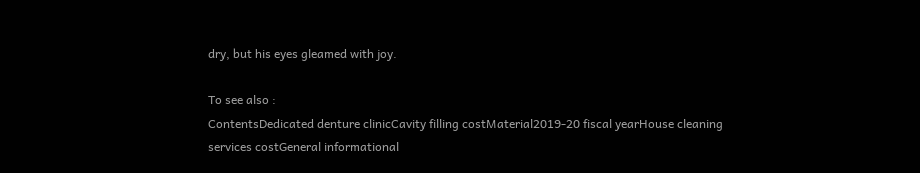dry, but his eyes gleamed with joy.

To see also :
ContentsDedicated denture clinicCavity filling costMaterial2019-20 fiscal yearHouse cleaning services costGeneral informational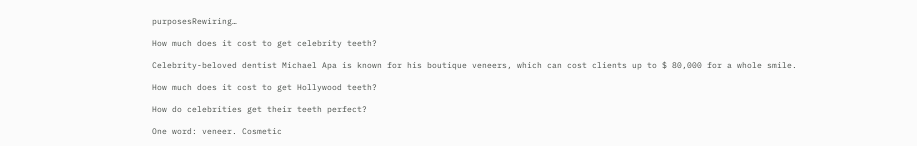purposesRewiring…

How much does it cost to get celebrity teeth?

Celebrity-beloved dentist Michael Apa is known for his boutique veneers, which can cost clients up to $ 80,000 for a whole smile.

How much does it cost to get Hollywood teeth?

How do celebrities get their teeth perfect?

One word: veneer. Cosmetic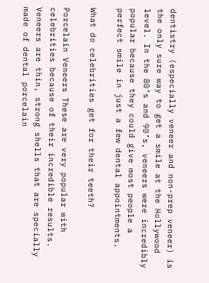dentistry (especially veneer and non-prep veneer) is the only sure way to get a smile at the Hollywood level. In the 80’s and 90’s, veneers were incredibly popular because they could give most people a perfect smile in just a few dental appointments.

What do celebrities get for their teeth?

Porcelain Veneers These are very popular with celebrities because of their incredible results. Veneers are thin, strong shells that are specially made of dental porcelain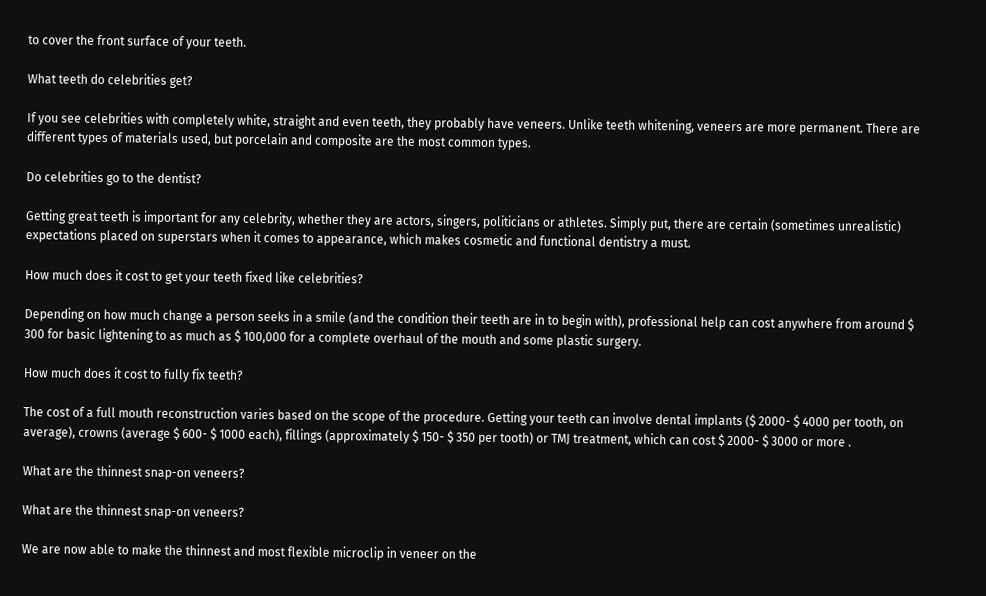to cover the front surface of your teeth.

What teeth do celebrities get?

If you see celebrities with completely white, straight and even teeth, they probably have veneers. Unlike teeth whitening, veneers are more permanent. There are different types of materials used, but porcelain and composite are the most common types.

Do celebrities go to the dentist?

Getting great teeth is important for any celebrity, whether they are actors, singers, politicians or athletes. Simply put, there are certain (sometimes unrealistic) expectations placed on superstars when it comes to appearance, which makes cosmetic and functional dentistry a must.

How much does it cost to get your teeth fixed like celebrities?

Depending on how much change a person seeks in a smile (and the condition their teeth are in to begin with), professional help can cost anywhere from around $ 300 for basic lightening to as much as $ 100,000 for a complete overhaul of the mouth and some plastic surgery.

How much does it cost to fully fix teeth?

The cost of a full mouth reconstruction varies based on the scope of the procedure. Getting your teeth can involve dental implants ($ 2000- $ 4000 per tooth, on average), crowns (average $ 600- $ 1000 each), fillings (approximately $ 150- $ 350 per tooth) or TMJ treatment, which can cost $ 2000- $ 3000 or more .

What are the thinnest snap-on veneers?

What are the thinnest snap-on veneers?

We are now able to make the thinnest and most flexible microclip in veneer on the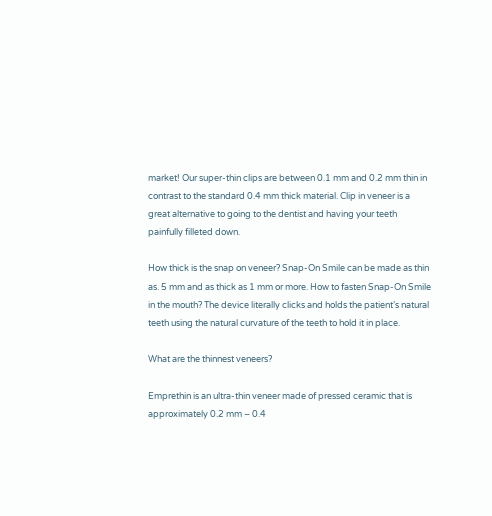market! Our super-thin clips are between 0.1 mm and 0.2 mm thin in contrast to the standard 0.4 mm thick material. Clip in veneer is a great alternative to going to the dentist and having your teeth painfully filleted down.

How thick is the snap on veneer? Snap-On Smile can be made as thin as. 5 mm and as thick as 1 mm or more. How to fasten Snap-On Smile in the mouth? The device literally clicks and holds the patient’s natural teeth using the natural curvature of the teeth to hold it in place.

What are the thinnest veneers?

Emprethin is an ultra-thin veneer made of pressed ceramic that is approximately 0.2 mm – 0.4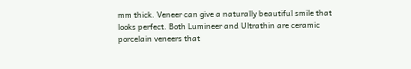mm thick. Veneer can give a naturally beautiful smile that looks perfect. Both Lumineer and Ultrathin are ceramic porcelain veneers that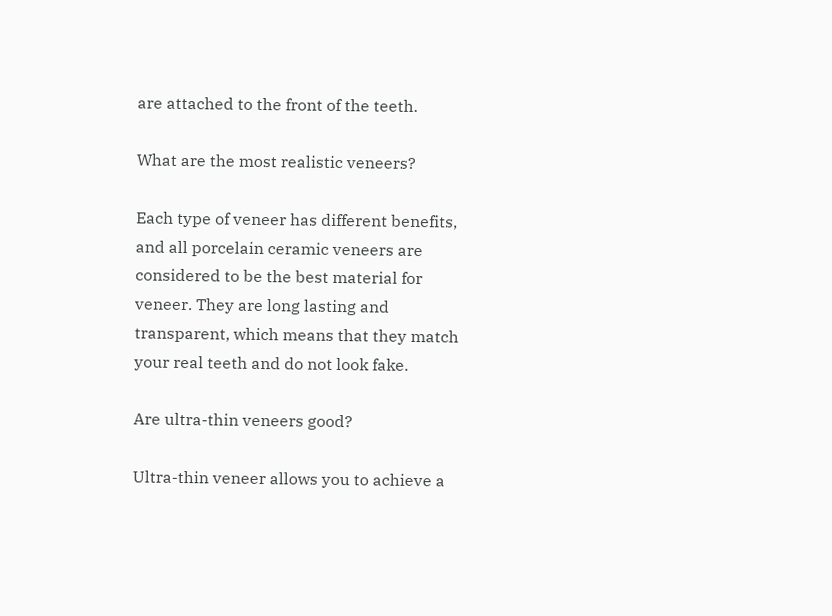are attached to the front of the teeth.

What are the most realistic veneers?

Each type of veneer has different benefits, and all porcelain ceramic veneers are considered to be the best material for veneer. They are long lasting and transparent, which means that they match your real teeth and do not look fake.

Are ultra-thin veneers good?

Ultra-thin veneer allows you to achieve a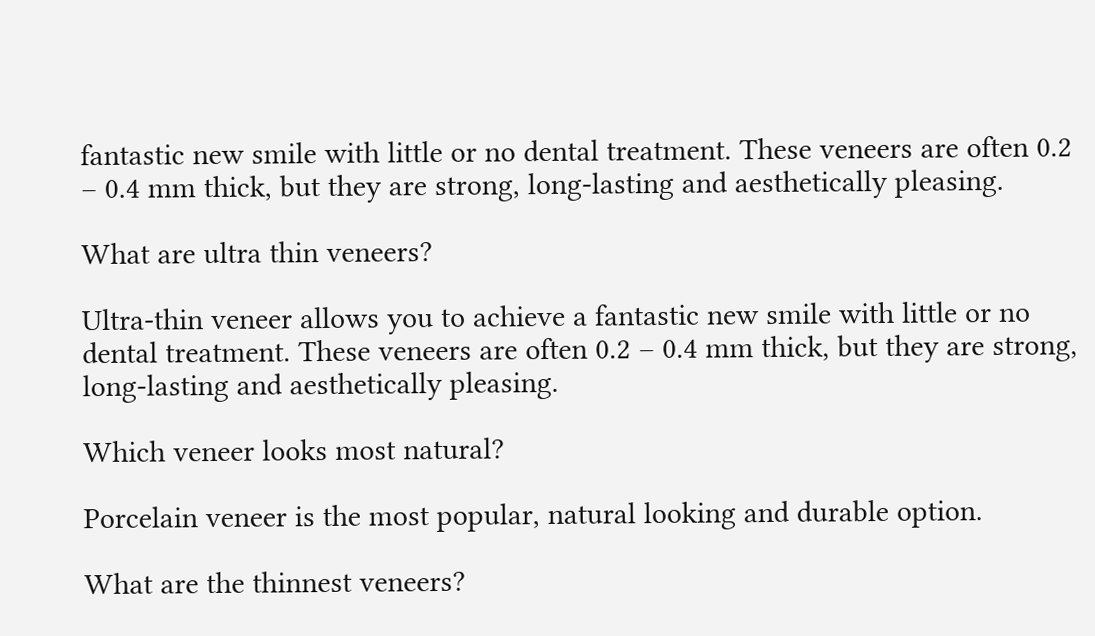fantastic new smile with little or no dental treatment. These veneers are often 0.2 – 0.4 mm thick, but they are strong, long-lasting and aesthetically pleasing.

What are ultra thin veneers?

Ultra-thin veneer allows you to achieve a fantastic new smile with little or no dental treatment. These veneers are often 0.2 – 0.4 mm thick, but they are strong, long-lasting and aesthetically pleasing.

Which veneer looks most natural?

Porcelain veneer is the most popular, natural looking and durable option.

What are the thinnest veneers?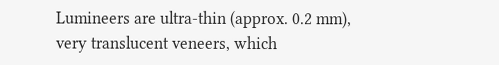Lumineers are ultra-thin (approx. 0.2 mm), very translucent veneers, which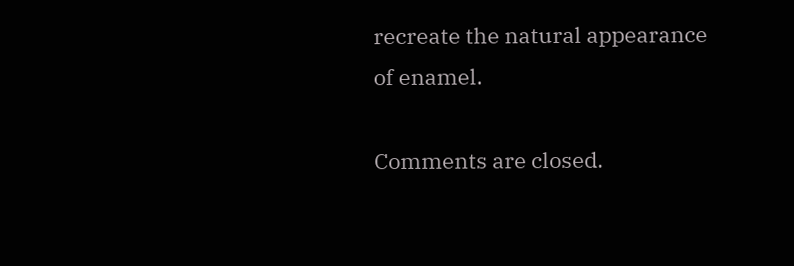recreate the natural appearance of enamel.

Comments are closed.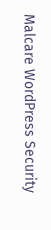Malcare WordPress Security